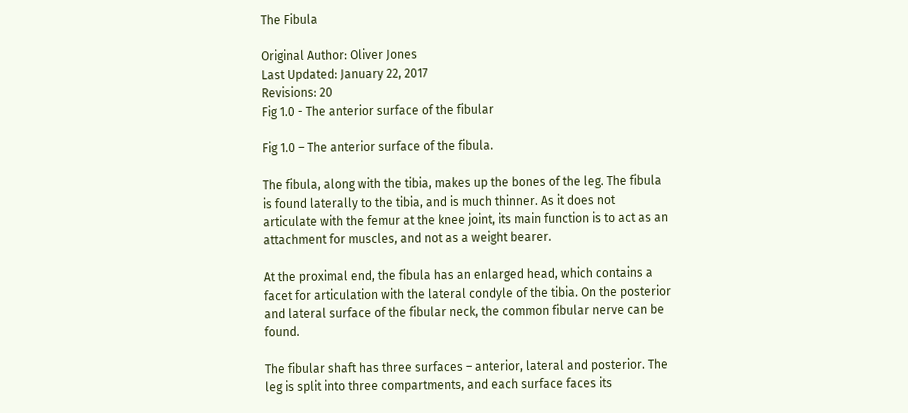The Fibula

Original Author: Oliver Jones
Last Updated: January 22, 2017
Revisions: 20
Fig 1.0 - The anterior surface of the fibular

Fig 1.0 – The anterior surface of the fibula.

The fibula, along with the tibia, makes up the bones of the leg. The fibula is found laterally to the tibia, and is much thinner. As it does not articulate with the femur at the knee joint, its main function is to act as an attachment for muscles, and not as a weight bearer.

At the proximal end, the fibula has an enlarged head, which contains a facet for articulation with the lateral condyle of the tibia. On the posterior and lateral surface of the fibular neck, the common fibular nerve can be found.

The fibular shaft has three surfaces – anterior, lateral and posterior. The leg is split into three compartments, and each surface faces its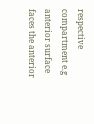respective compartment e.g anterior surface faces the anterior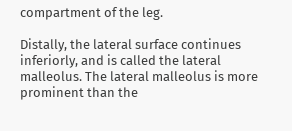compartment of the leg.

Distally, the lateral surface continues inferiorly, and is called the lateral malleolus. The lateral malleolus is more prominent than the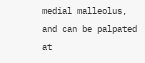medial malleolus, and can be palpated at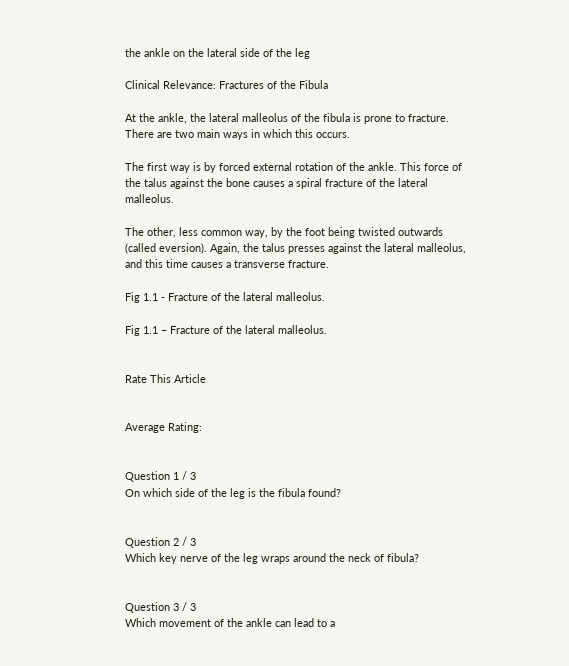the ankle on the lateral side of the leg

Clinical Relevance: Fractures of the Fibula

At the ankle, the lateral malleolus of the fibula is prone to fracture. There are two main ways in which this occurs.

The first way is by forced external rotation of the ankle. This force of the talus against the bone causes a spiral fracture of the lateral malleolus.

The other, less common way, by the foot being twisted outwards (called eversion). Again, the talus presses against the lateral malleolus, and this time causes a transverse fracture.

Fig 1.1 - Fracture of the lateral malleolus.

Fig 1.1 – Fracture of the lateral malleolus.


Rate This Article


Average Rating:


Question 1 / 3
On which side of the leg is the fibula found?


Question 2 / 3
Which key nerve of the leg wraps around the neck of fibula?


Question 3 / 3
Which movement of the ankle can lead to a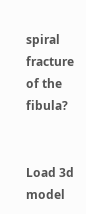spiral fracture of the fibula?


Load 3d model